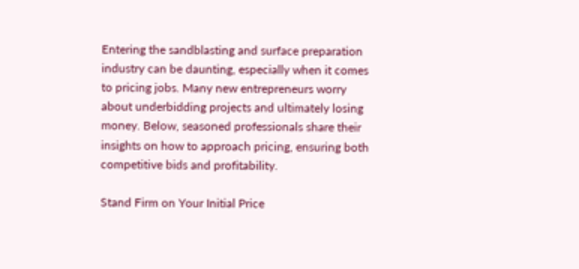Entering the sandblasting and surface preparation industry can be daunting, especially when it comes to pricing jobs. Many new entrepreneurs worry about underbidding projects and ultimately losing money. Below, seasoned professionals share their insights on how to approach pricing, ensuring both competitive bids and profitability.

Stand Firm on Your Initial Price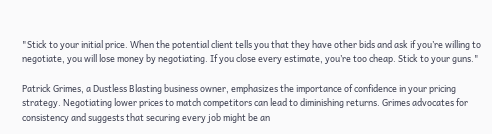"Stick to your initial price. When the potential client tells you that they have other bids and ask if you’re willing to negotiate, you will lose money by negotiating. If you close every estimate, you’re too cheap. Stick to your guns."

Patrick Grimes, a Dustless Blasting business owner, emphasizes the importance of confidence in your pricing strategy. Negotiating lower prices to match competitors can lead to diminishing returns. Grimes advocates for consistency and suggests that securing every job might be an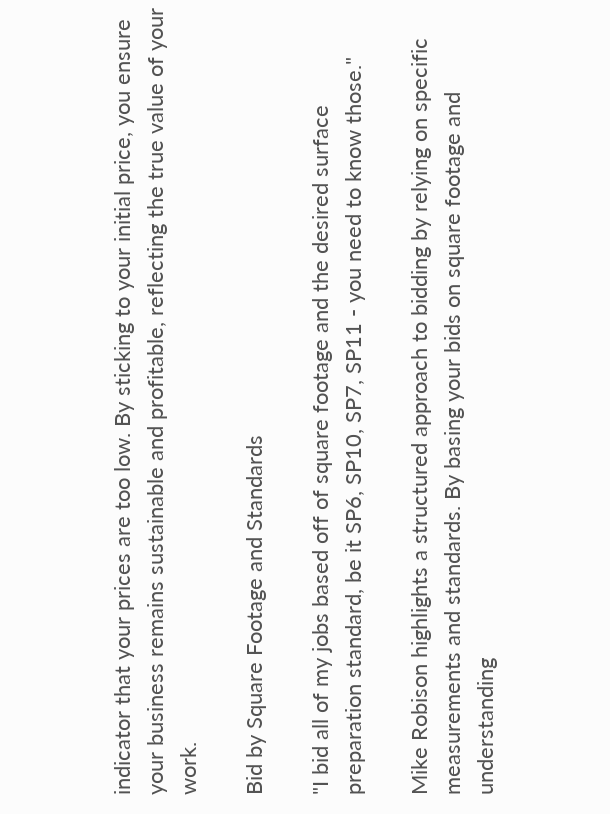indicator that your prices are too low. By sticking to your initial price, you ensure your business remains sustainable and profitable, reflecting the true value of your work.

Bid by Square Footage and Standards

"I bid all of my jobs based off of square footage and the desired surface preparation standard, be it SP6, SP10, SP7, SP11 - you need to know those."

Mike Robison highlights a structured approach to bidding by relying on specific measurements and standards. By basing your bids on square footage and understanding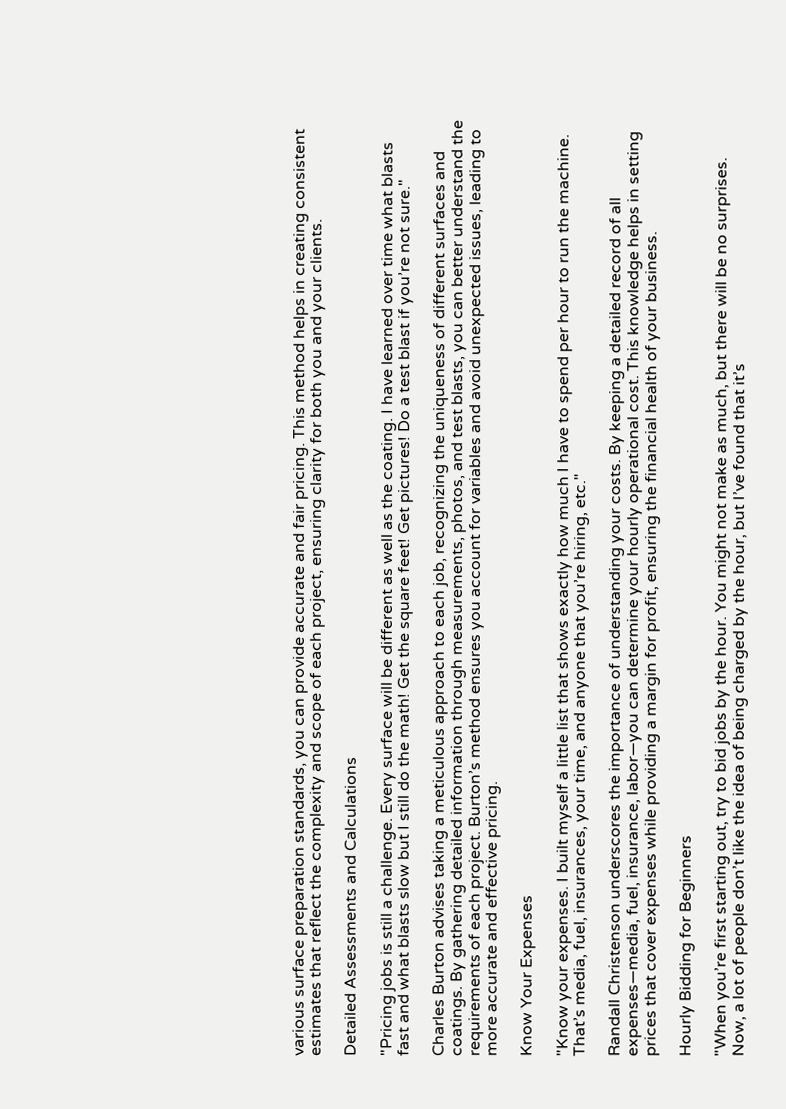various surface preparation standards, you can provide accurate and fair pricing. This method helps in creating consistent estimates that reflect the complexity and scope of each project, ensuring clarity for both you and your clients.

Detailed Assessments and Calculations

"Pricing jobs is still a challenge. Every surface will be different as well as the coating. I have learned over time what blasts fast and what blasts slow but I still do the math! Get the square feet! Get pictures! Do a test blast if you’re not sure."

Charles Burton advises taking a meticulous approach to each job, recognizing the uniqueness of different surfaces and coatings. By gathering detailed information through measurements, photos, and test blasts, you can better understand the requirements of each project. Burton’s method ensures you account for variables and avoid unexpected issues, leading to more accurate and effective pricing.

Know Your Expenses

"Know your expenses. I built myself a little list that shows exactly how much I have to spend per hour to run the machine. That’s media, fuel, insurances, your time, and anyone that you’re hiring, etc."

Randall Christenson underscores the importance of understanding your costs. By keeping a detailed record of all expenses—media, fuel, insurance, labor—you can determine your hourly operational cost. This knowledge helps in setting prices that cover expenses while providing a margin for profit, ensuring the financial health of your business.

Hourly Bidding for Beginners

"When you’re first starting out, try to bid jobs by the hour. You might not make as much, but there will be no surprises. Now, a lot of people don’t like the idea of being charged by the hour, but I’ve found that it’s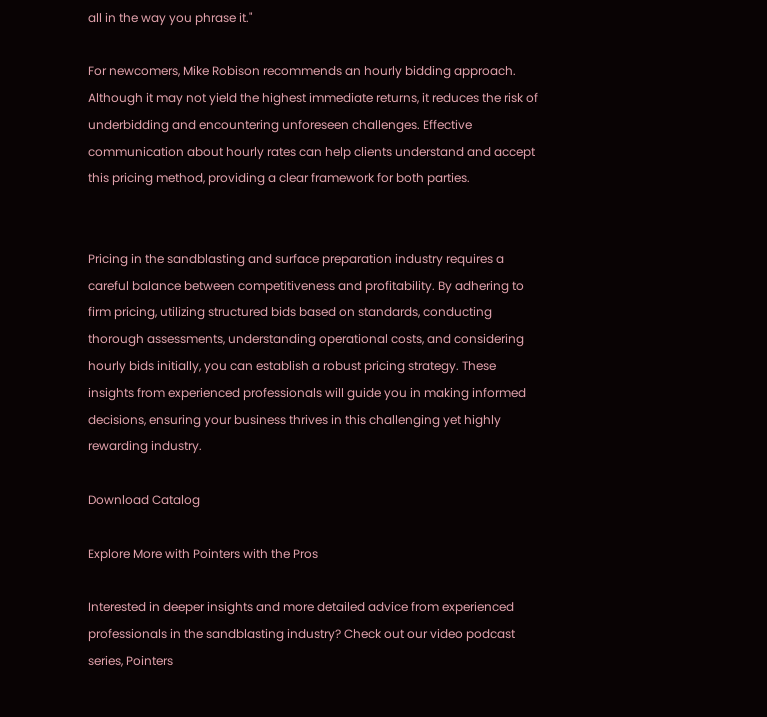all in the way you phrase it."

For newcomers, Mike Robison recommends an hourly bidding approach. Although it may not yield the highest immediate returns, it reduces the risk of underbidding and encountering unforeseen challenges. Effective communication about hourly rates can help clients understand and accept this pricing method, providing a clear framework for both parties.


Pricing in the sandblasting and surface preparation industry requires a careful balance between competitiveness and profitability. By adhering to firm pricing, utilizing structured bids based on standards, conducting thorough assessments, understanding operational costs, and considering hourly bids initially, you can establish a robust pricing strategy. These insights from experienced professionals will guide you in making informed decisions, ensuring your business thrives in this challenging yet highly rewarding industry.

Download Catalog

Explore More with Pointers with the Pros

Interested in deeper insights and more detailed advice from experienced professionals in the sandblasting industry? Check out our video podcast series, Pointers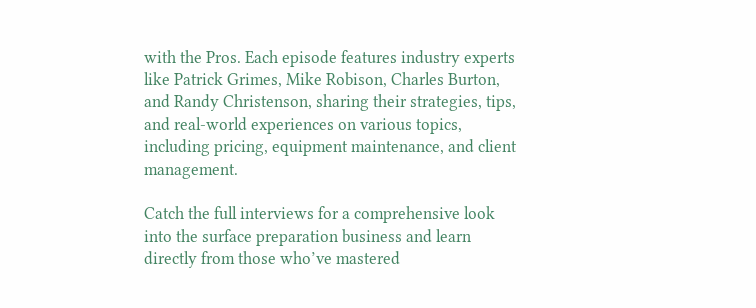with the Pros. Each episode features industry experts like Patrick Grimes, Mike Robison, Charles Burton, and Randy Christenson, sharing their strategies, tips, and real-world experiences on various topics, including pricing, equipment maintenance, and client management.

Catch the full interviews for a comprehensive look into the surface preparation business and learn directly from those who’ve mastered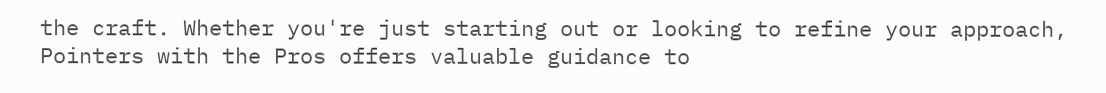the craft. Whether you're just starting out or looking to refine your approach, Pointers with the Pros offers valuable guidance to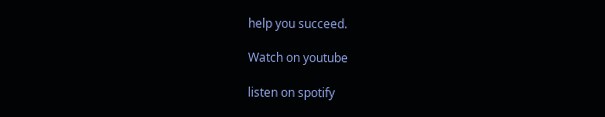help you succeed.

Watch on youtube

listen on spotify